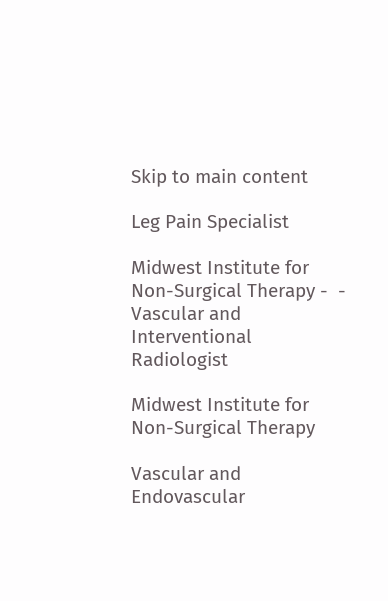Skip to main content

Leg Pain Specialist

Midwest Institute for Non-Surgical Therapy -  - Vascular and Interventional Radiologist

Midwest Institute for Non-Surgical Therapy

Vascular and Endovascular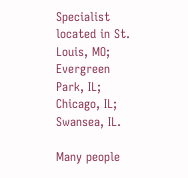Specialist located in St. Louis, MO; Evergreen Park, IL; Chicago, IL; Swansea, IL.

Many people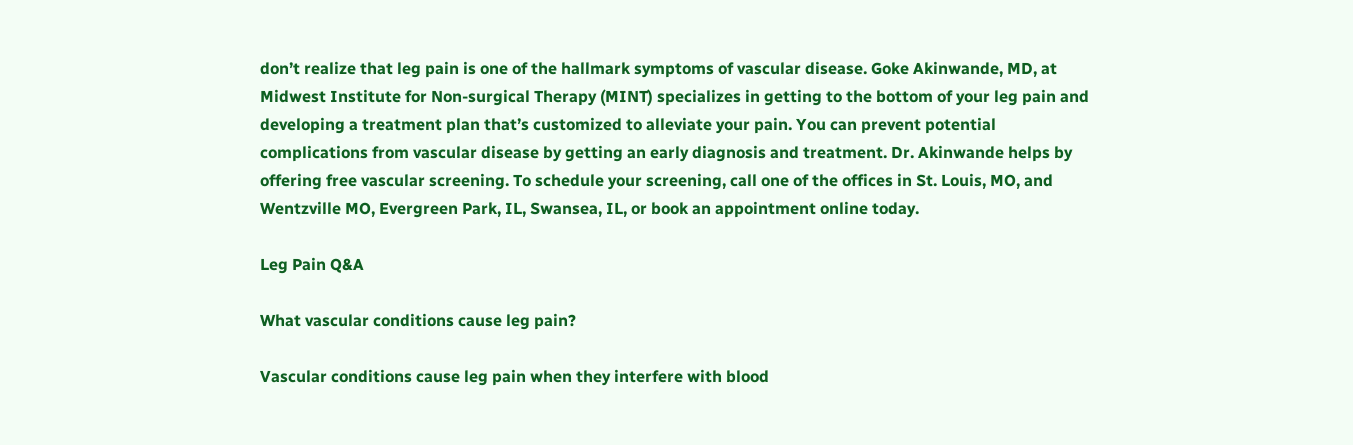don’t realize that leg pain is one of the hallmark symptoms of vascular disease. Goke Akinwande, MD, at Midwest Institute for Non-surgical Therapy (MINT) specializes in getting to the bottom of your leg pain and developing a treatment plan that’s customized to alleviate your pain. You can prevent potential complications from vascular disease by getting an early diagnosis and treatment. Dr. Akinwande helps by offering free vascular screening. To schedule your screening, call one of the offices in St. Louis, MO, and Wentzville MO, Evergreen Park, IL, Swansea, IL, or book an appointment online today.

Leg Pain Q&A

What vascular conditions cause leg pain?

Vascular conditions cause leg pain when they interfere with blood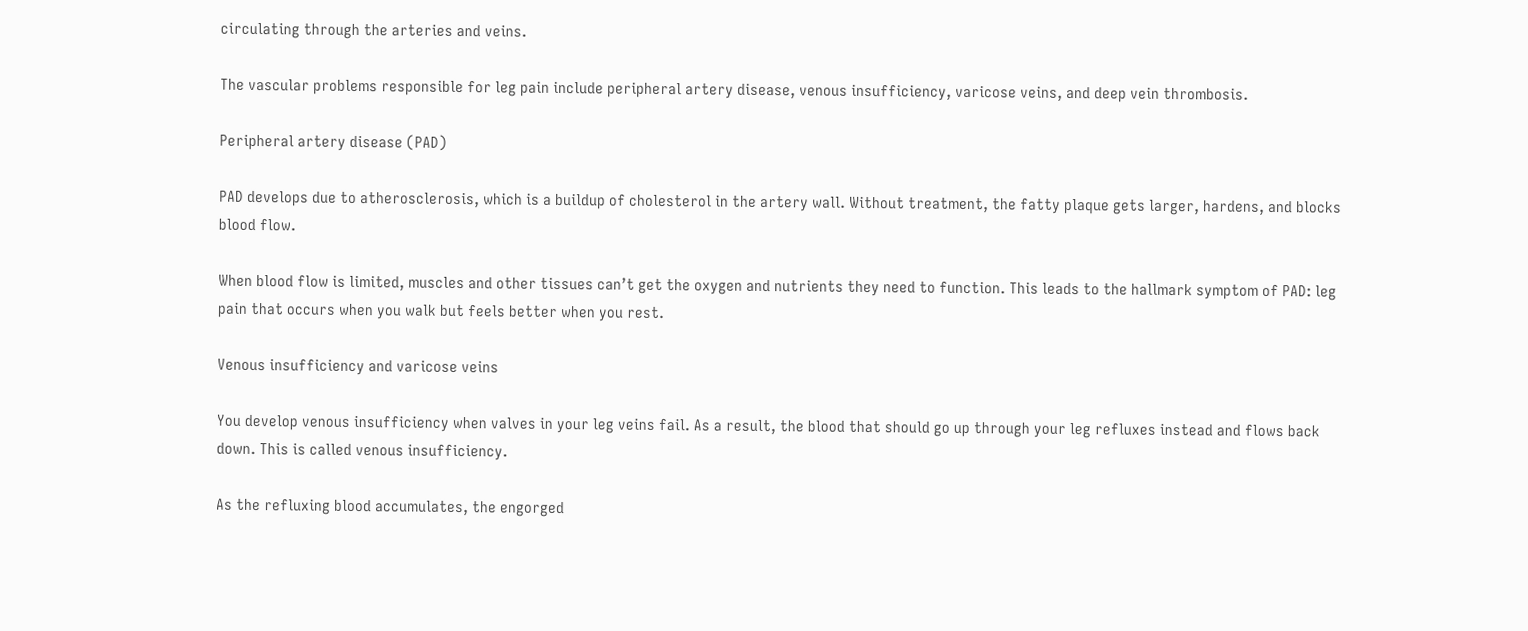circulating through the arteries and veins.

The vascular problems responsible for leg pain include peripheral artery disease, venous insufficiency, varicose veins, and deep vein thrombosis.

Peripheral artery disease (PAD)

PAD develops due to atherosclerosis, which is a buildup of cholesterol in the artery wall. Without treatment, the fatty plaque gets larger, hardens, and blocks blood flow.

When blood flow is limited, muscles and other tissues can’t get the oxygen and nutrients they need to function. This leads to the hallmark symptom of PAD: leg pain that occurs when you walk but feels better when you rest.

Venous insufficiency and varicose veins

You develop venous insufficiency when valves in your leg veins fail. As a result, the blood that should go up through your leg refluxes instead and flows back down. This is called venous insufficiency.

As the refluxing blood accumulates, the engorged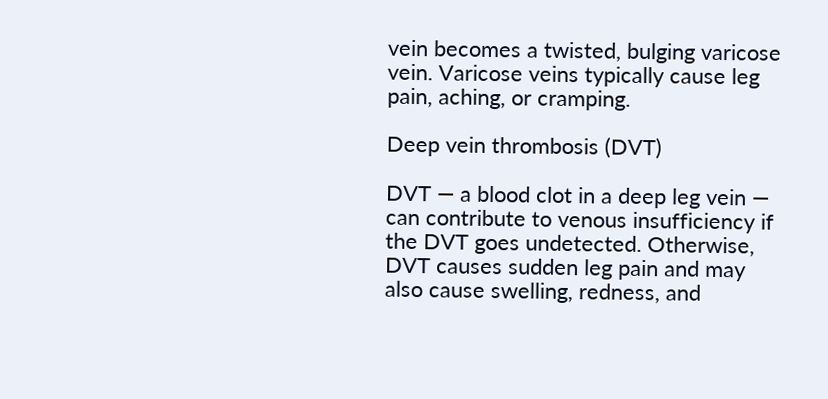vein becomes a twisted, bulging varicose vein. Varicose veins typically cause leg pain, aching, or cramping.

Deep vein thrombosis (DVT)

DVT — a blood clot in a deep leg vein — can contribute to venous insufficiency if the DVT goes undetected. Otherwise, DVT causes sudden leg pain and may also cause swelling, redness, and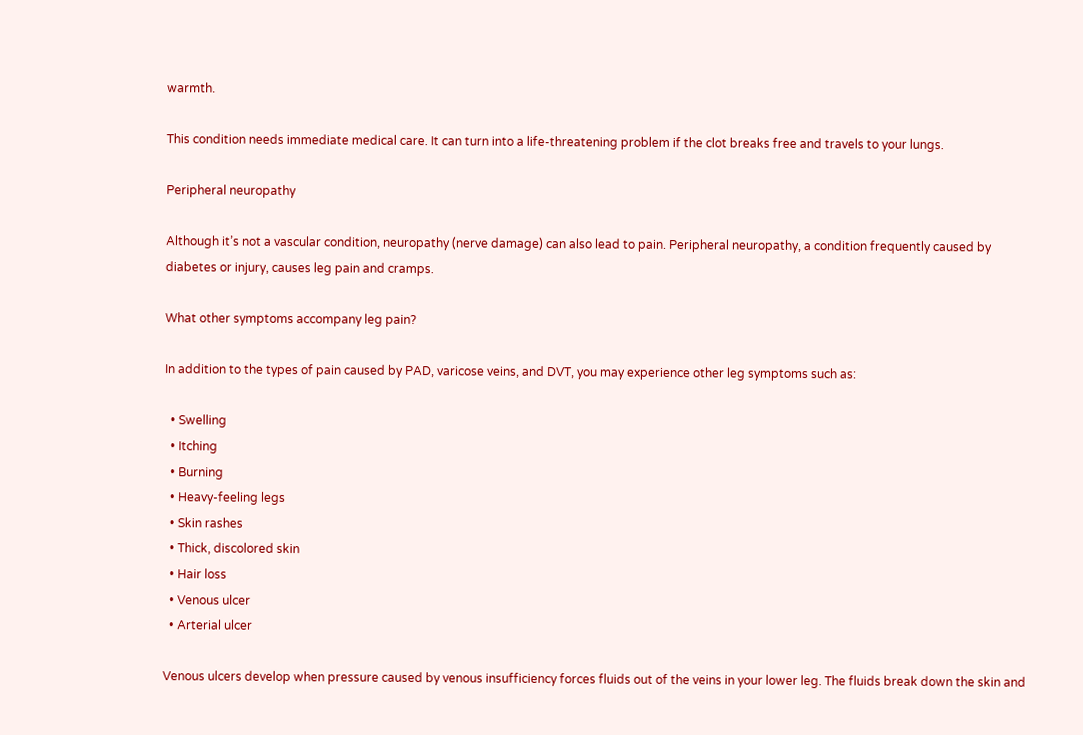warmth.

This condition needs immediate medical care. It can turn into a life-threatening problem if the clot breaks free and travels to your lungs.

Peripheral neuropathy

Although it’s not a vascular condition, neuropathy (nerve damage) can also lead to pain. Peripheral neuropathy, a condition frequently caused by diabetes or injury, causes leg pain and cramps.

What other symptoms accompany leg pain?

In addition to the types of pain caused by PAD, varicose veins, and DVT, you may experience other leg symptoms such as:

  • Swelling
  • Itching
  • Burning
  • Heavy-feeling legs
  • Skin rashes
  • Thick, discolored skin
  • Hair loss
  • Venous ulcer
  • Arterial ulcer

Venous ulcers develop when pressure caused by venous insufficiency forces fluids out of the veins in your lower leg. The fluids break down the skin and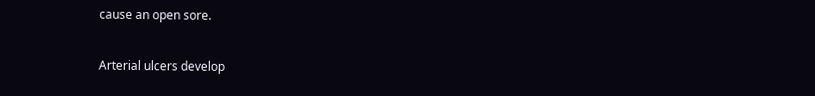cause an open sore.

Arterial ulcers develop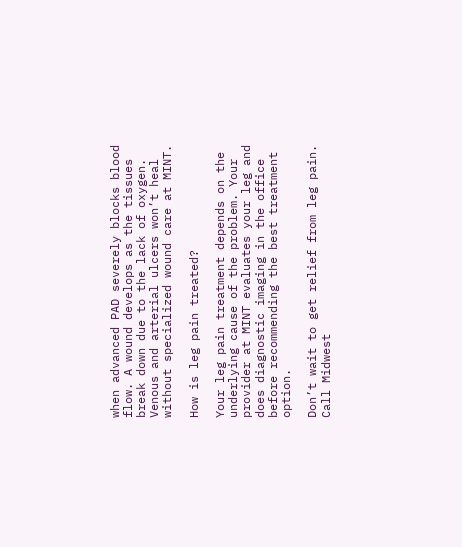when advanced PAD severely blocks blood flow. A wound develops as the tissues break down due to the lack of oxygen. Venous and arterial ulcers won’t heal without specialized wound care at MINT.

How is leg pain treated?

Your leg pain treatment depends on the underlying cause of the problem. Your provider at MINT evaluates your leg and does diagnostic imaging in the office before recommending the best treatment option.

Don’t wait to get relief from leg pain. Call Midwest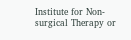Institute for Non-surgical Therapy or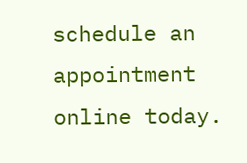schedule an appointment online today.